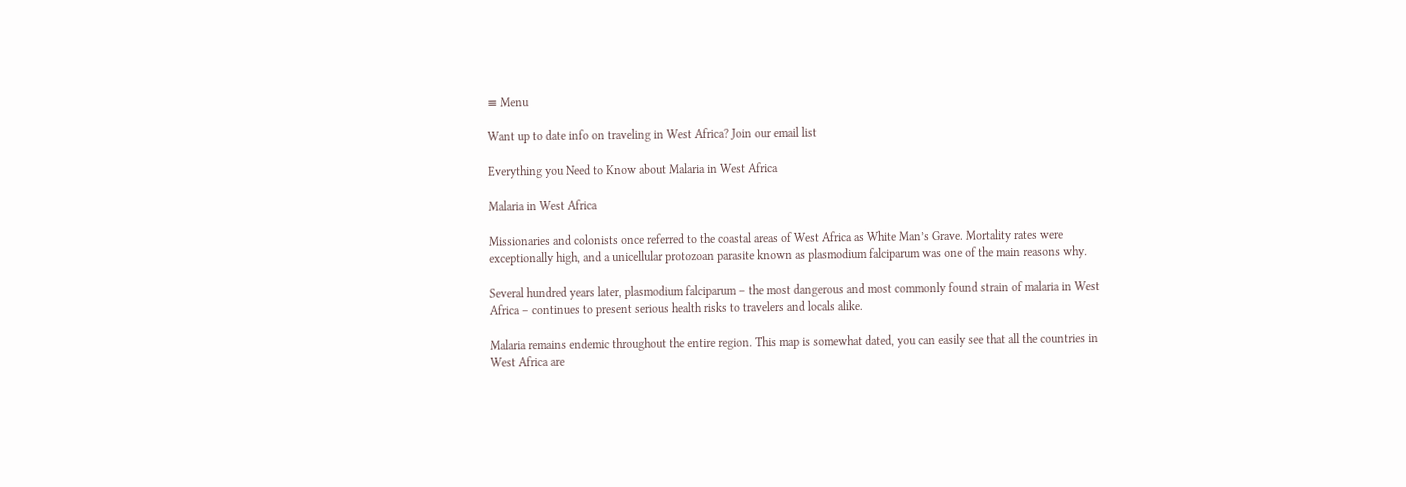≡ Menu

Want up to date info on traveling in West Africa? Join our email list

Everything you Need to Know about Malaria in West Africa

Malaria in West Africa

Missionaries and colonists once referred to the coastal areas of West Africa as White Man’s Grave. Mortality rates were exceptionally high, and a unicellular protozoan parasite known as plasmodium falciparum was one of the main reasons why.

Several hundred years later, plasmodium falciparum – the most dangerous and most commonly found strain of malaria in West Africa – continues to present serious health risks to travelers and locals alike.

Malaria remains endemic throughout the entire region. This map is somewhat dated, you can easily see that all the countries in West Africa are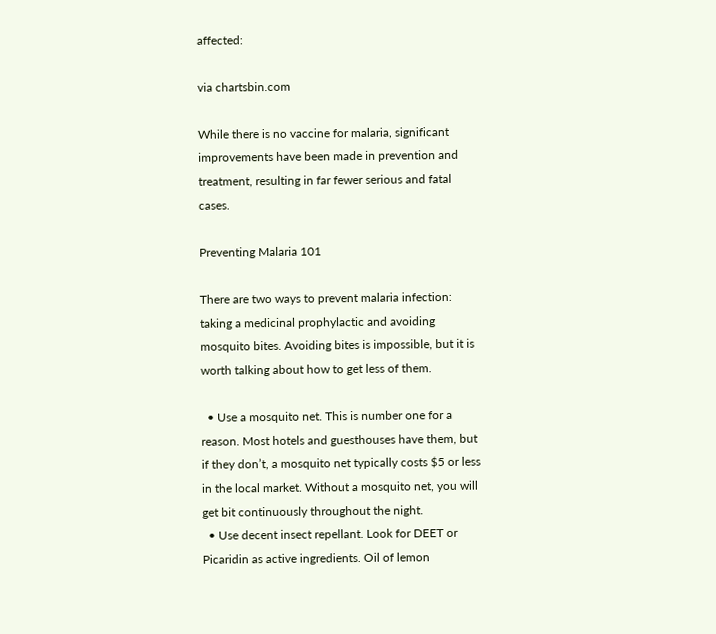affected:

via chartsbin.com

While there is no vaccine for malaria, significant improvements have been made in prevention and treatment, resulting in far fewer serious and fatal cases.

Preventing Malaria 101

There are two ways to prevent malaria infection: taking a medicinal prophylactic and avoiding mosquito bites. Avoiding bites is impossible, but it is worth talking about how to get less of them.

  • Use a mosquito net. This is number one for a reason. Most hotels and guesthouses have them, but if they don’t, a mosquito net typically costs $5 or less in the local market. Without a mosquito net, you will get bit continuously throughout the night.
  • Use decent insect repellant. Look for DEET or Picaridin as active ingredients. Oil of lemon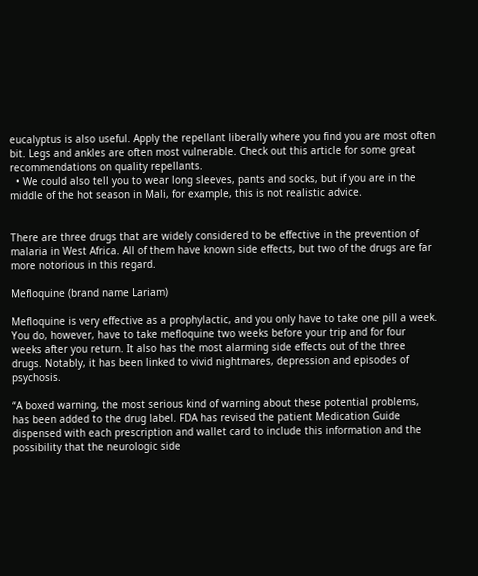eucalyptus is also useful. Apply the repellant liberally where you find you are most often bit. Legs and ankles are often most vulnerable. Check out this article for some great recommendations on quality repellants.
  • We could also tell you to wear long sleeves, pants and socks, but if you are in the middle of the hot season in Mali, for example, this is not realistic advice.


There are three drugs that are widely considered to be effective in the prevention of malaria in West Africa. All of them have known side effects, but two of the drugs are far more notorious in this regard.

Mefloquine (brand name Lariam)

Mefloquine is very effective as a prophylactic, and you only have to take one pill a week. You do, however, have to take mefloquine two weeks before your trip and for four weeks after you return. It also has the most alarming side effects out of the three drugs. Notably, it has been linked to vivid nightmares, depression and episodes of psychosis.

“A boxed warning, the most serious kind of warning about these potential problems, has been added to the drug label. FDA has revised the patient Medication Guide dispensed with each prescription and wallet card to include this information and the possibility that the neurologic side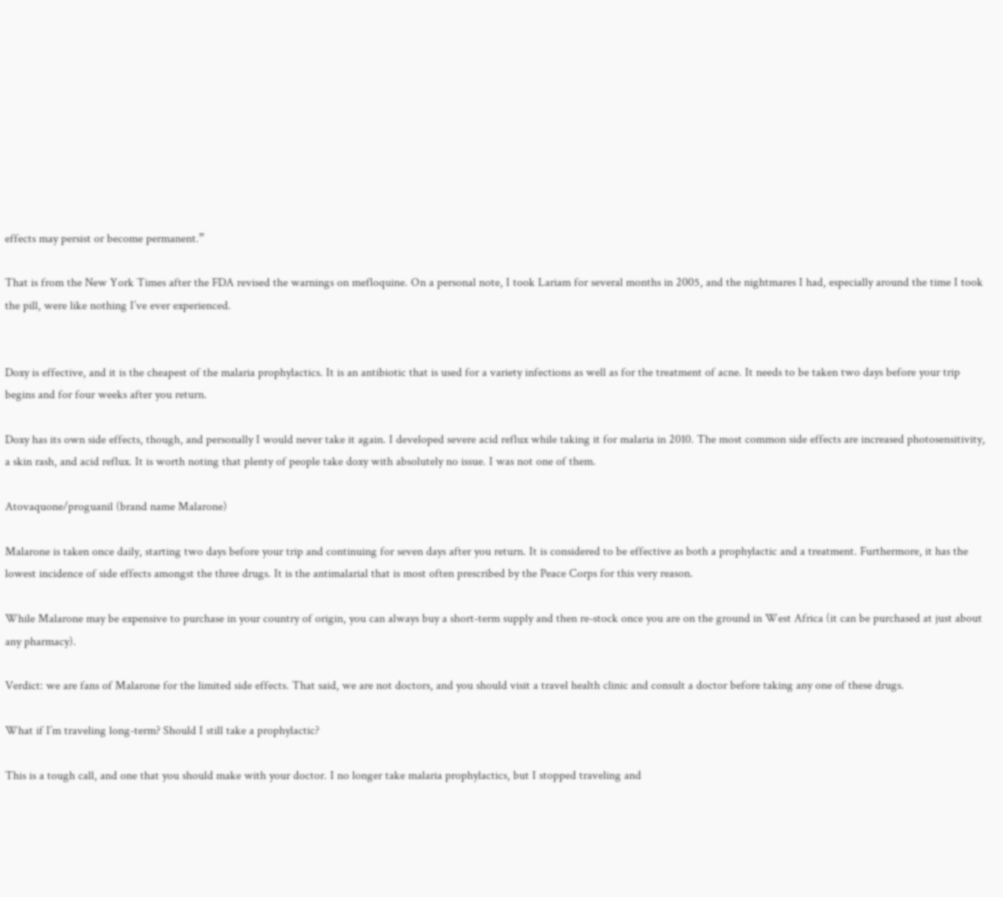effects may persist or become permanent.”

That is from the New York Times after the FDA revised the warnings on mefloquine. On a personal note, I took Lariam for several months in 2005, and the nightmares I had, especially around the time I took the pill, were like nothing I’ve ever experienced.


Doxy is effective, and it is the cheapest of the malaria prophylactics. It is an antibiotic that is used for a variety infections as well as for the treatment of acne. It needs to be taken two days before your trip begins and for four weeks after you return.

Doxy has its own side effects, though, and personally I would never take it again. I developed severe acid reflux while taking it for malaria in 2010. The most common side effects are increased photosensitivity, a skin rash, and acid reflux. It is worth noting that plenty of people take doxy with absolutely no issue. I was not one of them.

Atovaquone/proguanil (brand name Malarone)

Malarone is taken once daily, starting two days before your trip and continuing for seven days after you return. It is considered to be effective as both a prophylactic and a treatment. Furthermore, it has the lowest incidence of side effects amongst the three drugs. It is the antimalarial that is most often prescribed by the Peace Corps for this very reason.

While Malarone may be expensive to purchase in your country of origin, you can always buy a short-term supply and then re-stock once you are on the ground in West Africa (it can be purchased at just about any pharmacy).

Verdict: we are fans of Malarone for the limited side effects. That said, we are not doctors, and you should visit a travel health clinic and consult a doctor before taking any one of these drugs.

What if I’m traveling long-term? Should I still take a prophylactic?

This is a tough call, and one that you should make with your doctor. I no longer take malaria prophylactics, but I stopped traveling and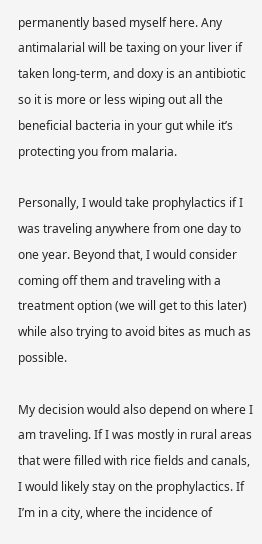permanently based myself here. Any antimalarial will be taxing on your liver if taken long-term, and doxy is an antibiotic so it is more or less wiping out all the beneficial bacteria in your gut while it’s protecting you from malaria.

Personally, I would take prophylactics if I was traveling anywhere from one day to one year. Beyond that, I would consider coming off them and traveling with a treatment option (we will get to this later) while also trying to avoid bites as much as possible.

My decision would also depend on where I am traveling. If I was mostly in rural areas that were filled with rice fields and canals, I would likely stay on the prophylactics. If I’m in a city, where the incidence of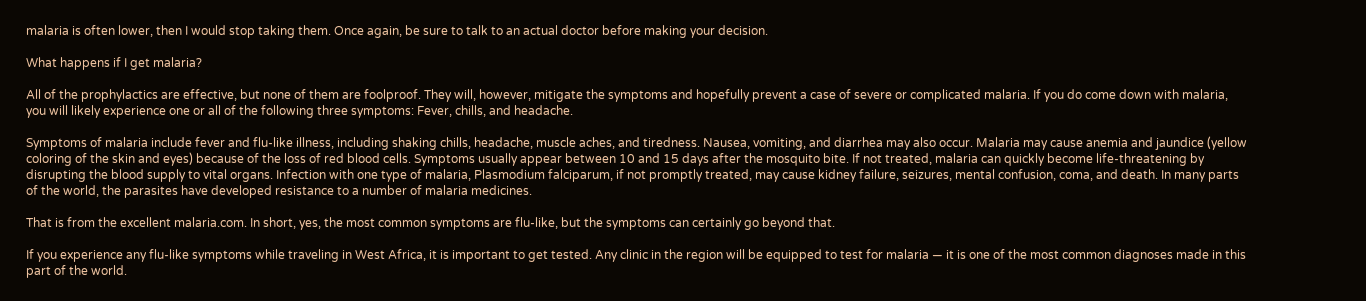malaria is often lower, then I would stop taking them. Once again, be sure to talk to an actual doctor before making your decision.

What happens if I get malaria?

All of the prophylactics are effective, but none of them are foolproof. They will, however, mitigate the symptoms and hopefully prevent a case of severe or complicated malaria. If you do come down with malaria, you will likely experience one or all of the following three symptoms: Fever, chills, and headache.

Symptoms of malaria include fever and flu-like illness, including shaking chills, headache, muscle aches, and tiredness. Nausea, vomiting, and diarrhea may also occur. Malaria may cause anemia and jaundice (yellow coloring of the skin and eyes) because of the loss of red blood cells. Symptoms usually appear between 10 and 15 days after the mosquito bite. If not treated, malaria can quickly become life-threatening by disrupting the blood supply to vital organs. Infection with one type of malaria, Plasmodium falciparum, if not promptly treated, may cause kidney failure, seizures, mental confusion, coma, and death. In many parts of the world, the parasites have developed resistance to a number of malaria medicines.

That is from the excellent malaria.com. In short, yes, the most common symptoms are flu-like, but the symptoms can certainly go beyond that.

If you experience any flu-like symptoms while traveling in West Africa, it is important to get tested. Any clinic in the region will be equipped to test for malaria — it is one of the most common diagnoses made in this part of the world.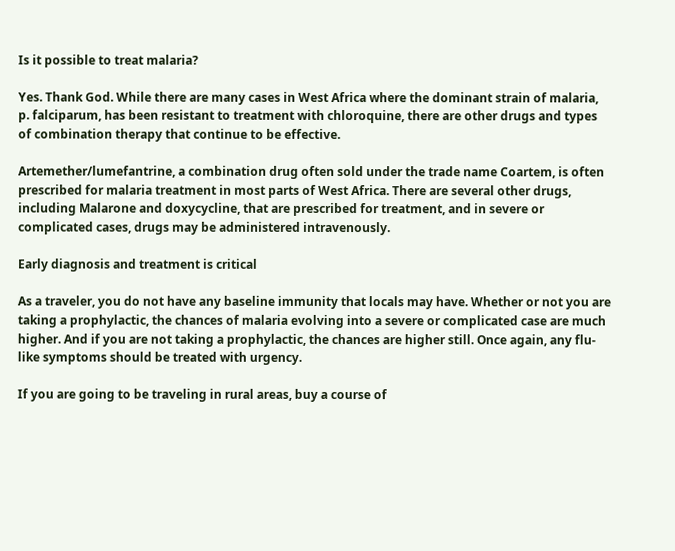Is it possible to treat malaria?

Yes. Thank God. While there are many cases in West Africa where the dominant strain of malaria, p. falciparum, has been resistant to treatment with chloroquine, there are other drugs and types of combination therapy that continue to be effective.

Artemether/lumefantrine, a combination drug often sold under the trade name Coartem, is often prescribed for malaria treatment in most parts of West Africa. There are several other drugs, including Malarone and doxycycline, that are prescribed for treatment, and in severe or complicated cases, drugs may be administered intravenously.

Early diagnosis and treatment is critical

As a traveler, you do not have any baseline immunity that locals may have. Whether or not you are taking a prophylactic, the chances of malaria evolving into a severe or complicated case are much higher. And if you are not taking a prophylactic, the chances are higher still. Once again, any flu-like symptoms should be treated with urgency.

If you are going to be traveling in rural areas, buy a course of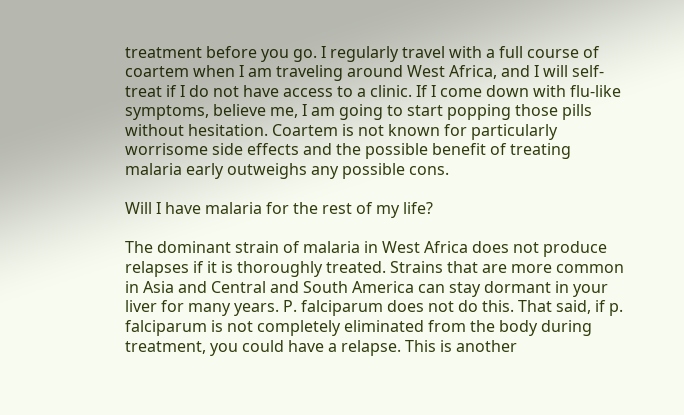treatment before you go. I regularly travel with a full course of coartem when I am traveling around West Africa, and I will self-treat if I do not have access to a clinic. If I come down with flu-like symptoms, believe me, I am going to start popping those pills without hesitation. Coartem is not known for particularly worrisome side effects and the possible benefit of treating malaria early outweighs any possible cons.

Will I have malaria for the rest of my life?

The dominant strain of malaria in West Africa does not produce relapses if it is thoroughly treated. Strains that are more common in Asia and Central and South America can stay dormant in your liver for many years. P. falciparum does not do this. That said, if p. falciparum is not completely eliminated from the body during treatment, you could have a relapse. This is another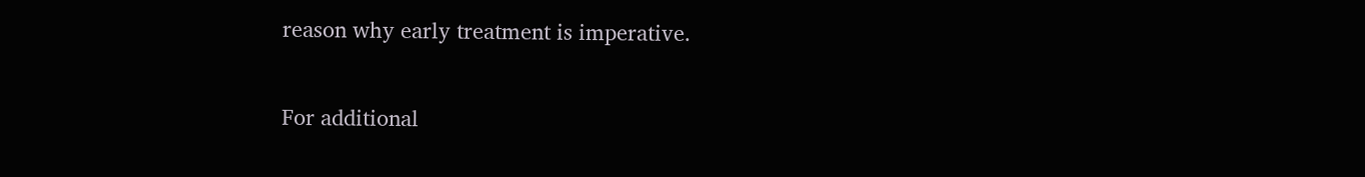reason why early treatment is imperative.

For additional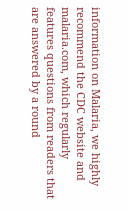information on Malaria, we highly recommend the CDC website and malaria.com, which regularly features questions from readers that are answered by a round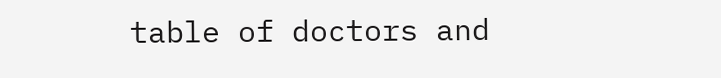table of doctors and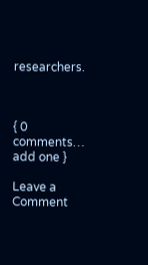researchers.



{ 0 comments… add one }

Leave a Comment